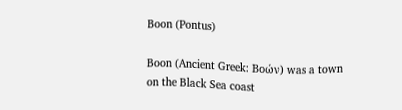Boon (Pontus)

Boon (Ancient Greek: Βοών) was a town on the Black Sea coast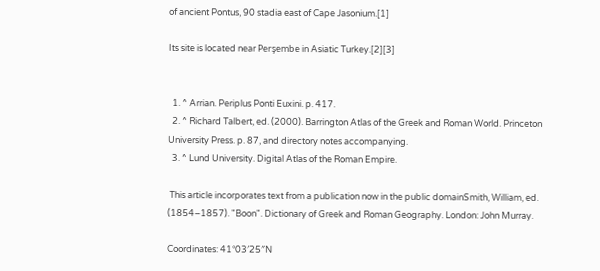of ancient Pontus, 90 stadia east of Cape Jasonium.[1]

Its site is located near Perşembe in Asiatic Turkey.[2][3]


  1. ^ Arrian. Periplus Ponti Euxini. p. 417.
  2. ^ Richard Talbert, ed. (2000). Barrington Atlas of the Greek and Roman World. Princeton University Press. p. 87, and directory notes accompanying.
  3. ^ Lund University. Digital Atlas of the Roman Empire.

 This article incorporates text from a publication now in the public domainSmith, William, ed. (1854–1857). "Boon". Dictionary of Greek and Roman Geography. London: John Murray.

Coordinates: 41°03′25″N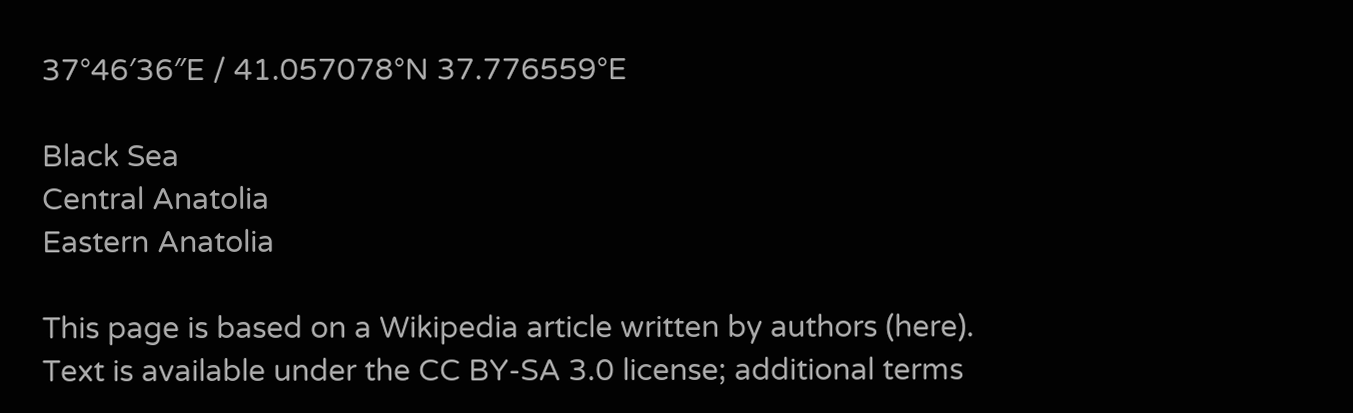37°46′36″E / 41.057078°N 37.776559°E

Black Sea
Central Anatolia
Eastern Anatolia

This page is based on a Wikipedia article written by authors (here).
Text is available under the CC BY-SA 3.0 license; additional terms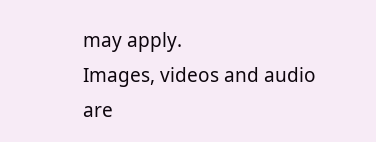may apply.
Images, videos and audio are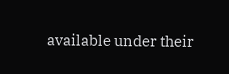available under their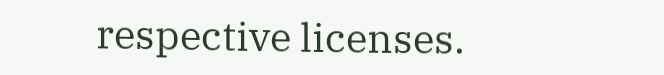respective licenses.